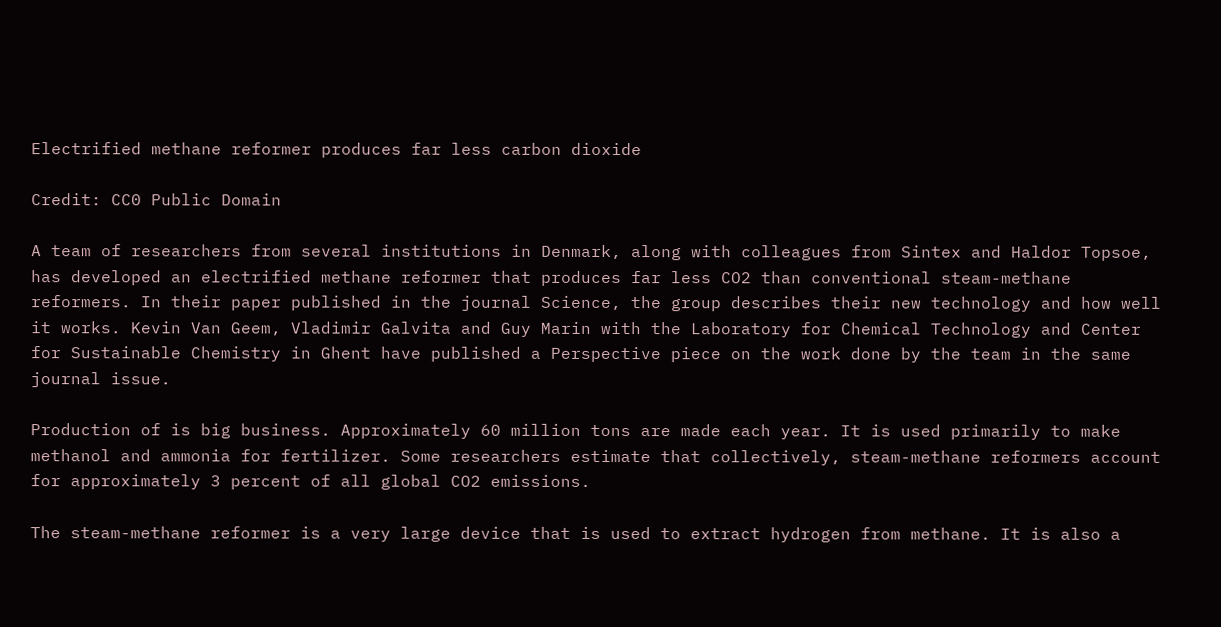Electrified methane reformer produces far less carbon dioxide

Credit: CC0 Public Domain

A team of researchers from several institutions in Denmark, along with colleagues from Sintex and Haldor Topsoe, has developed an electrified methane reformer that produces far less CO2 than conventional steam-methane reformers. In their paper published in the journal Science, the group describes their new technology and how well it works. Kevin Van Geem, Vladimir Galvita and Guy Marin with the Laboratory for Chemical Technology and Center for Sustainable Chemistry in Ghent have published a Perspective piece on the work done by the team in the same journal issue.

Production of is big business. Approximately 60 million tons are made each year. It is used primarily to make methanol and ammonia for fertilizer. Some researchers estimate that collectively, steam-methane reformers account for approximately 3 percent of all global CO2 emissions.

The steam-methane reformer is a very large device that is used to extract hydrogen from methane. It is also a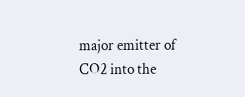major emitter of CO2 into the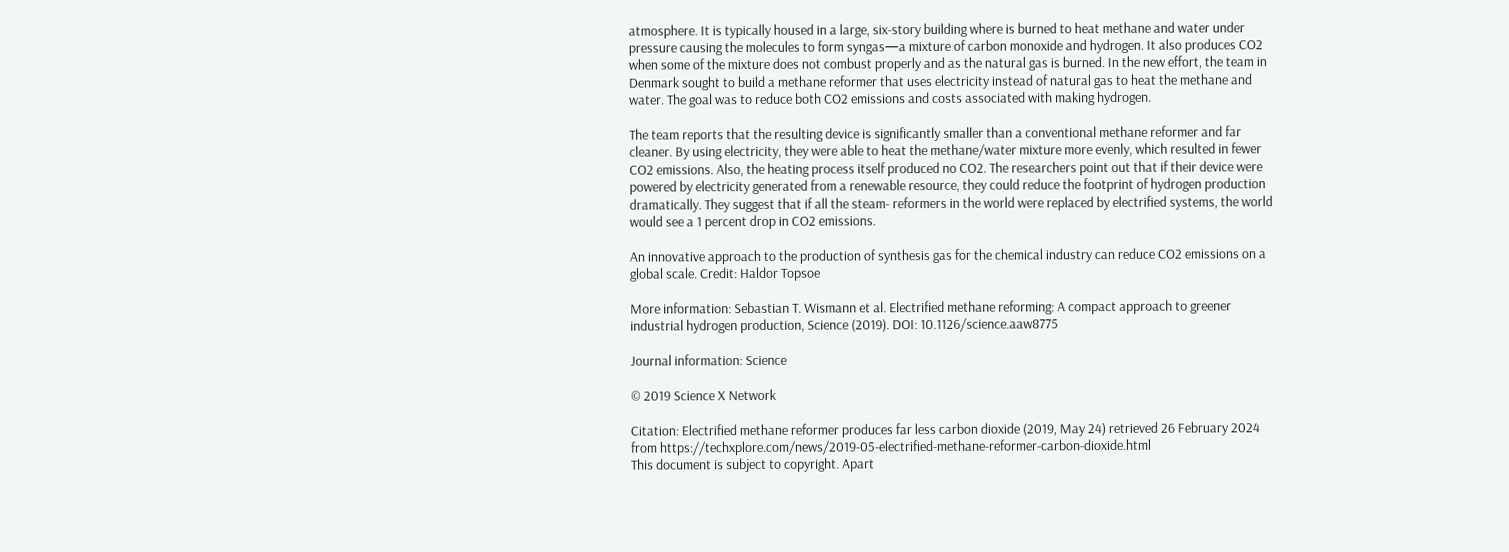atmosphere. It is typically housed in a large, six-story building where is burned to heat methane and water under pressure causing the molecules to form syngas—a mixture of carbon monoxide and hydrogen. It also produces CO2 when some of the mixture does not combust properly and as the natural gas is burned. In the new effort, the team in Denmark sought to build a methane reformer that uses electricity instead of natural gas to heat the methane and water. The goal was to reduce both CO2 emissions and costs associated with making hydrogen.

The team reports that the resulting device is significantly smaller than a conventional methane reformer and far cleaner. By using electricity, they were able to heat the methane/water mixture more evenly, which resulted in fewer CO2 emissions. Also, the heating process itself produced no CO2. The researchers point out that if their device were powered by electricity generated from a renewable resource, they could reduce the footprint of hydrogen production dramatically. They suggest that if all the steam- reformers in the world were replaced by electrified systems, the world would see a 1 percent drop in CO2 emissions.

An innovative approach to the production of synthesis gas for the chemical industry can reduce CO2 emissions on a global scale. Credit: Haldor Topsoe

More information: Sebastian T. Wismann et al. Electrified methane reforming: A compact approach to greener industrial hydrogen production, Science (2019). DOI: 10.1126/science.aaw8775

Journal information: Science

© 2019 Science X Network

Citation: Electrified methane reformer produces far less carbon dioxide (2019, May 24) retrieved 26 February 2024 from https://techxplore.com/news/2019-05-electrified-methane-reformer-carbon-dioxide.html
This document is subject to copyright. Apart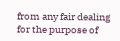from any fair dealing for the purpose of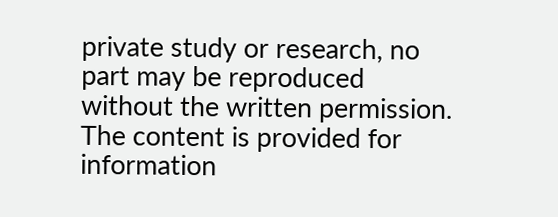private study or research, no part may be reproduced without the written permission. The content is provided for information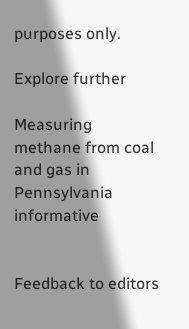purposes only.

Explore further

Measuring methane from coal and gas in Pennsylvania informative


Feedback to editors